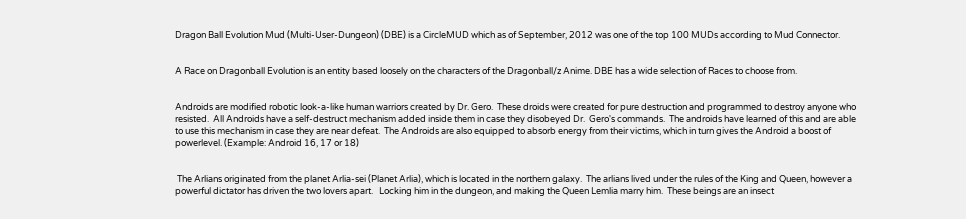Dragon Ball Evolution Mud (Multi-User-Dungeon) (DBE) is a CircleMUD which as of September, 2012 was one of the top 100 MUDs according to Mud Connector.


A Race on Dragonball Evolution is an entity based loosely on the characters of the Dragonball/z Anime. DBE has a wide selection of Races to choose from.


Androids are modified robotic look-a-like human warriors created by Dr. Gero.  These droids were created for pure destruction and programmed to destroy anyone who resisted.  All Androids have a self-destruct mechanism added inside them in case they disobeyed Dr.  Gero's commands.  The androids have learned of this and are able to use this mechanism in case they are near defeat.  The Androids are also equipped to absorb energy from their victims, which in turn gives the Android a boost of powerlevel. (Example: Android 16, 17 or 18)


 The Arlians originated from the planet Arlia-sei (Planet Arlia), which is located in the northern galaxy.  The arlians lived under the rules of the King and Queen, however a powerful dictator has driven the two lovers apart.   Locking him in the dungeon, and making the Queen Lemlia marry him.  These beings are an insect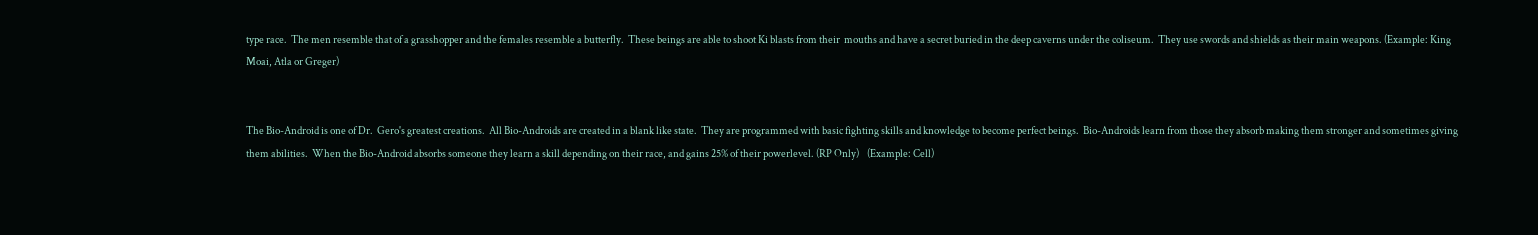type race.  The men resemble that of a grasshopper and the females resemble a butterfly.  These beings are able to shoot Ki blasts from their  mouths and have a secret buried in the deep caverns under the coliseum.  They use swords and shields as their main weapons. (Example: King Moai, Atla or Greger)


The Bio-Android is one of Dr.  Gero's greatest creations.  All Bio-Androids are created in a blank like state.  They are programmed with basic fighting skills and knowledge to become perfect beings.  Bio-Androids learn from those they absorb making them stronger and sometimes giving them abilities.  When the Bio-Android absorbs someone they learn a skill depending on their race, and gains 25% of their powerlevel. (RP Only)    (Example: Cell)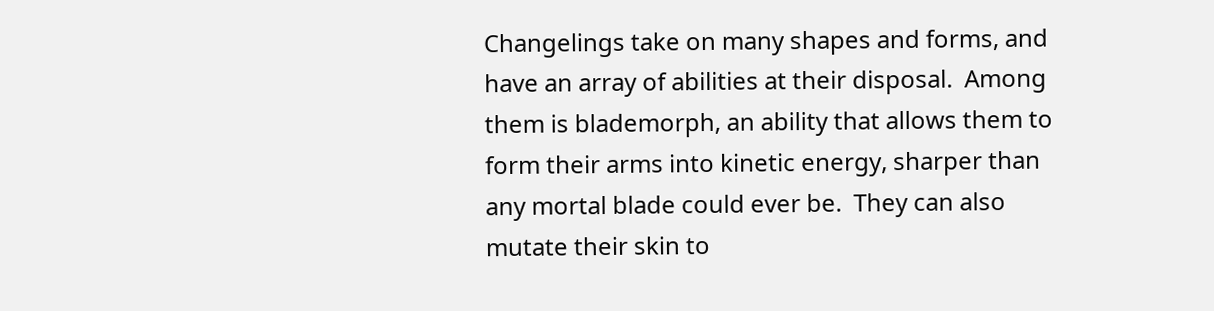Changelings take on many shapes and forms, and have an array of abilities at their disposal.  Among them is blademorph, an ability that allows them to form their arms into kinetic energy, sharper than any mortal blade could ever be.  They can also mutate their skin to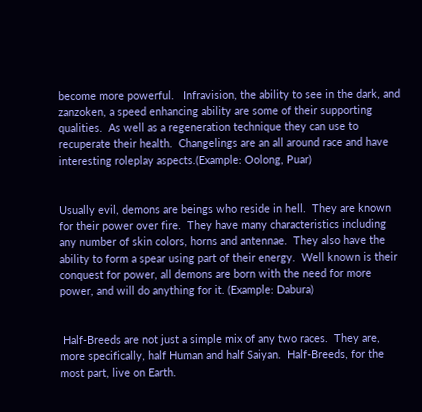become more powerful.   Infravision, the ability to see in the dark, and zanzoken, a speed enhancing ability are some of their supporting qualities.  As well as a regeneration technique they can use to recuperate their health.  Changelings are an all around race and have interesting roleplay aspects.(Example: Oolong, Puar)


Usually evil, demons are beings who reside in hell.  They are known for their power over fire.  They have many characteristics including any number of skin colors, horns and antennae.  They also have the ability to form a spear using part of their energy.  Well known is their conquest for power, all demons are born with the need for more power, and will do anything for it. (Example: Dabura)


 Half-Breeds are not just a simple mix of any two races.  They are, more specifically, half Human and half Saiyan.  Half-Breeds, for the most part, live on Earth.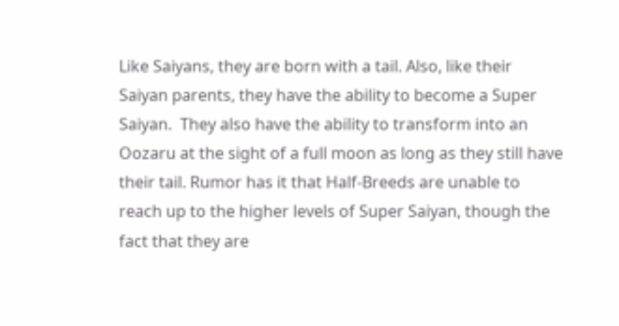Like Saiyans, they are born with a tail. Also, like their Saiyan parents, they have the ability to become a Super Saiyan.  They also have the ability to transform into an Oozaru at the sight of a full moon as long as they still have their tail. Rumor has it that Half-Breeds are unable to reach up to the higher levels of Super Saiyan, though the fact that they are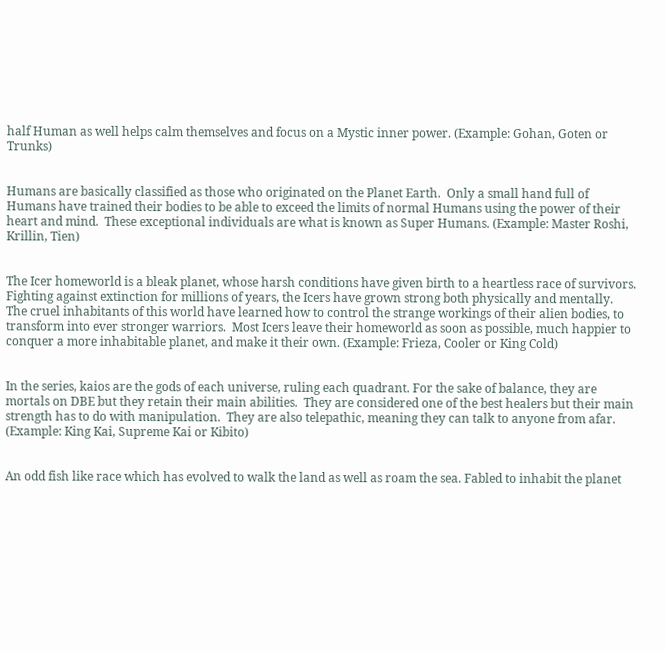half Human as well helps calm themselves and focus on a Mystic inner power. (Example: Gohan, Goten or Trunks)


Humans are basically classified as those who originated on the Planet Earth.  Only a small hand full of Humans have trained their bodies to be able to exceed the limits of normal Humans using the power of their heart and mind.  These exceptional individuals are what is known as Super Humans. (Example: Master Roshi, Krillin, Tien)


The Icer homeworld is a bleak planet, whose harsh conditions have given birth to a heartless race of survivors.  Fighting against extinction for millions of years, the Icers have grown strong both physically and mentally.  The cruel inhabitants of this world have learned how to control the strange workings of their alien bodies, to transform into ever stronger warriors.  Most Icers leave their homeworld as soon as possible, much happier to conquer a more inhabitable planet, and make it their own. (Example: Frieza, Cooler or King Cold)


In the series, kaios are the gods of each universe, ruling each quadrant. For the sake of balance, they are mortals on DBE but they retain their main abilities.  They are considered one of the best healers but their main strength has to do with manipulation.  They are also telepathic, meaning they can talk to anyone from afar. (Example: King Kai, Supreme Kai or Kibito)


An odd fish like race which has evolved to walk the land as well as roam the sea. Fabled to inhabit the planet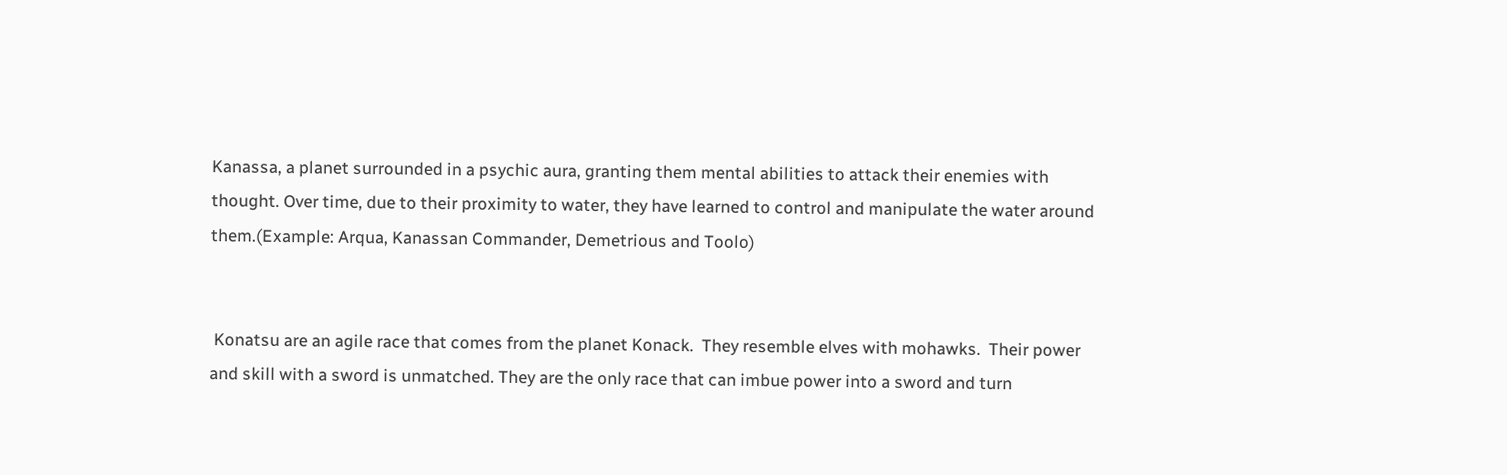Kanassa, a planet surrounded in a psychic aura, granting them mental abilities to attack their enemies with thought. Over time, due to their proximity to water, they have learned to control and manipulate the water around them.(Example: Arqua, Kanassan Commander, Demetrious and Toolo)


 Konatsu are an agile race that comes from the planet Konack.  They resemble elves with mohawks.  Their power and skill with a sword is unmatched. They are the only race that can imbue power into a sword and turn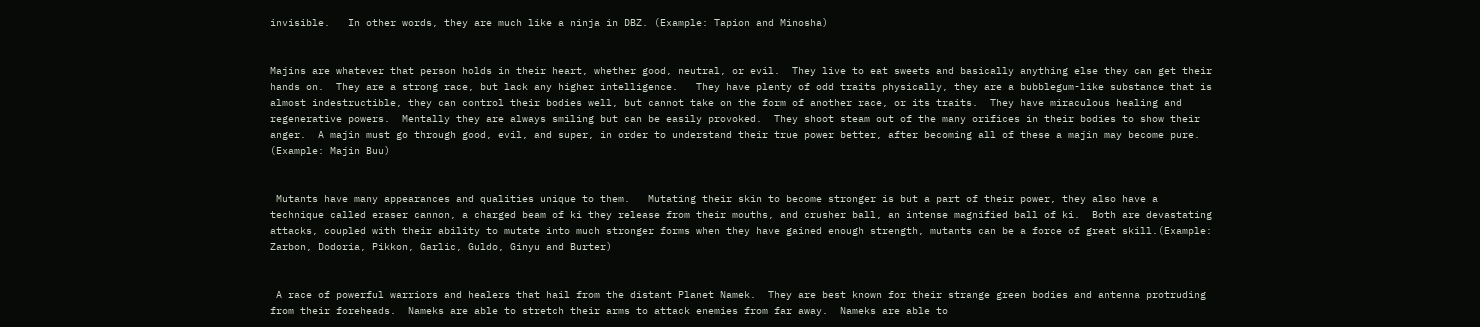invisible.   In other words, they are much like a ninja in DBZ. (Example: Tapion and Minosha)


Majins are whatever that person holds in their heart, whether good, neutral, or evil.  They live to eat sweets and basically anything else they can get their hands on.  They are a strong race, but lack any higher intelligence.   They have plenty of odd traits physically, they are a bubblegum-like substance that is almost indestructible, they can control their bodies well, but cannot take on the form of another race, or its traits.  They have miraculous healing and regenerative powers.  Mentally they are always smiling but can be easily provoked.  They shoot steam out of the many orifices in their bodies to show their anger.  A majin must go through good, evil, and super, in order to understand their true power better, after becoming all of these a majin may become pure. (Example: Majin Buu)


 Mutants have many appearances and qualities unique to them.   Mutating their skin to become stronger is but a part of their power, they also have a technique called eraser cannon, a charged beam of ki they release from their mouths, and crusher ball, an intense magnified ball of ki.  Both are devastating attacks, coupled with their ability to mutate into much stronger forms when they have gained enough strength, mutants can be a force of great skill.(Example: Zarbon, Dodoria, Pikkon, Garlic, Guldo, Ginyu and Burter)


 A race of powerful warriors and healers that hail from the distant Planet Namek.  They are best known for their strange green bodies and antenna protruding from their foreheads.  Nameks are able to stretch their arms to attack enemies from far away.  Nameks are able to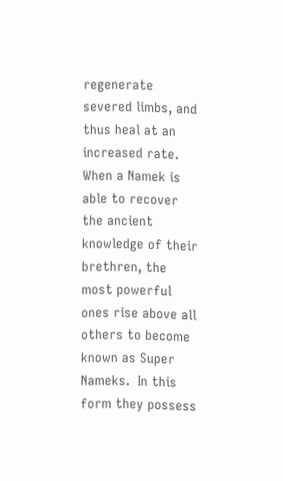regenerate severed limbs, and thus heal at an increased rate.  When a Namek is able to recover the ancient knowledge of their brethren, the most powerful ones rise above all others to become known as Super Nameks.  In this form they possess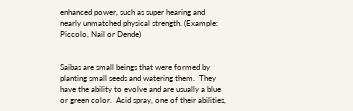enhanced power, such as super hearing and nearly unmatched physical strength. (Example: Piccolo, Nail or Dende)


Saibas are small beings that were formed by planting small seeds and watering them.  They have the ability to evolve and are usually a blue or green color.  Acid spray, one of their abilities,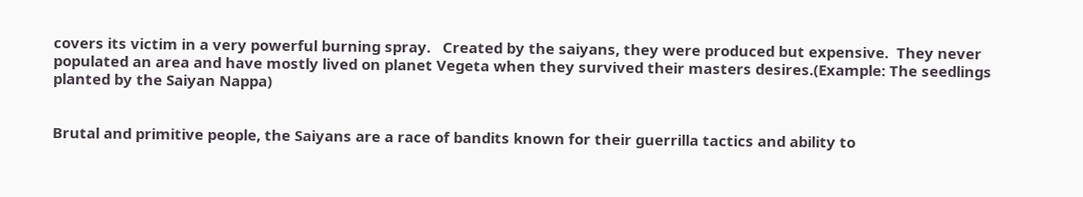covers its victim in a very powerful burning spray.   Created by the saiyans, they were produced but expensive.  They never populated an area and have mostly lived on planet Vegeta when they survived their masters desires.(Example: The seedlings planted by the Saiyan Nappa)


Brutal and primitive people, the Saiyans are a race of bandits known for their guerrilla tactics and ability to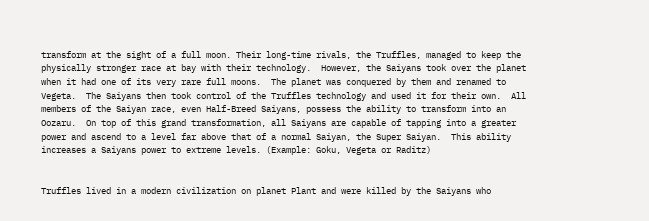transform at the sight of a full moon. Their long-time rivals, the Truffles, managed to keep the physically stronger race at bay with their technology.  However, the Saiyans took over the planet when it had one of its very rare full moons.  The planet was conquered by them and renamed to Vegeta.  The Saiyans then took control of the Truffles technology and used it for their own.  All members of the Saiyan race, even Half-Breed Saiyans, possess the ability to transform into an Oozaru.  On top of this grand transformation, all Saiyans are capable of tapping into a greater power and ascend to a level far above that of a normal Saiyan, the Super Saiyan.  This ability increases a Saiyans power to extreme levels. (Example: Goku, Vegeta or Raditz)


Truffles lived in a modern civilization on planet Plant and were killed by the Saiyans who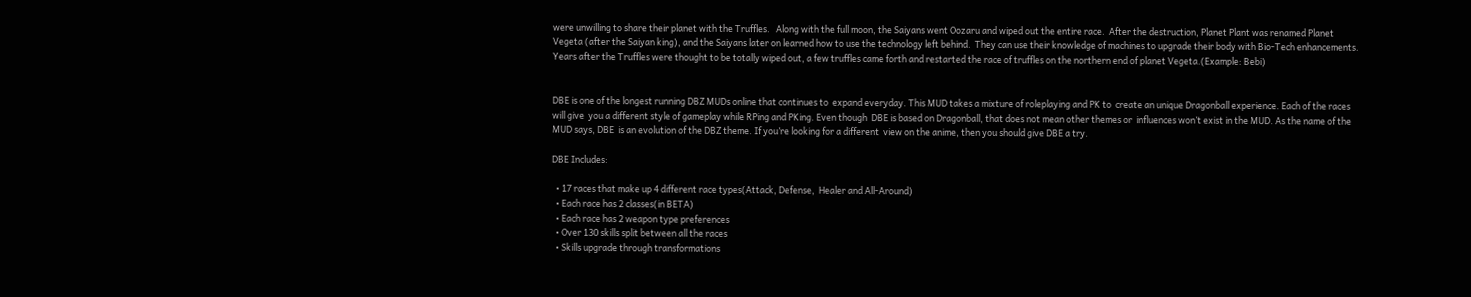were unwilling to share their planet with the Truffles.   Along with the full moon, the Saiyans went Oozaru and wiped out the entire race.  After the destruction, Planet Plant was renamed Planet Vegeta (after the Saiyan king), and the Saiyans later on learned how to use the technology left behind.  They can use their knowledge of machines to upgrade their body with Bio-Tech enhancements.  Years after the Truffles were thought to be totally wiped out, a few truffles came forth and restarted the race of truffles on the northern end of planet Vegeta.(Example: Bebi)


DBE is one of the longest running DBZ MUDs online that continues to  expand everyday. This MUD takes a mixture of roleplaying and PK to  create an unique Dragonball experience. Each of the races will give  you a different style of gameplay while RPing and PKing. Even though  DBE is based on Dragonball, that does not mean other themes or  influences won’t exist in the MUD. As the name of the MUD says, DBE  is an evolution of the DBZ theme. If you’re looking for a different  view on the anime, then you should give DBE a try.

DBE Includes:

  • 17 races that make up 4 different race types(Attack, Defense,  Healer and All-Around)
  • Each race has 2 classes(in BETA)
  • Each race has 2 weapon type preferences
  • Over 130 skills split between all the races
  • Skills upgrade through transformations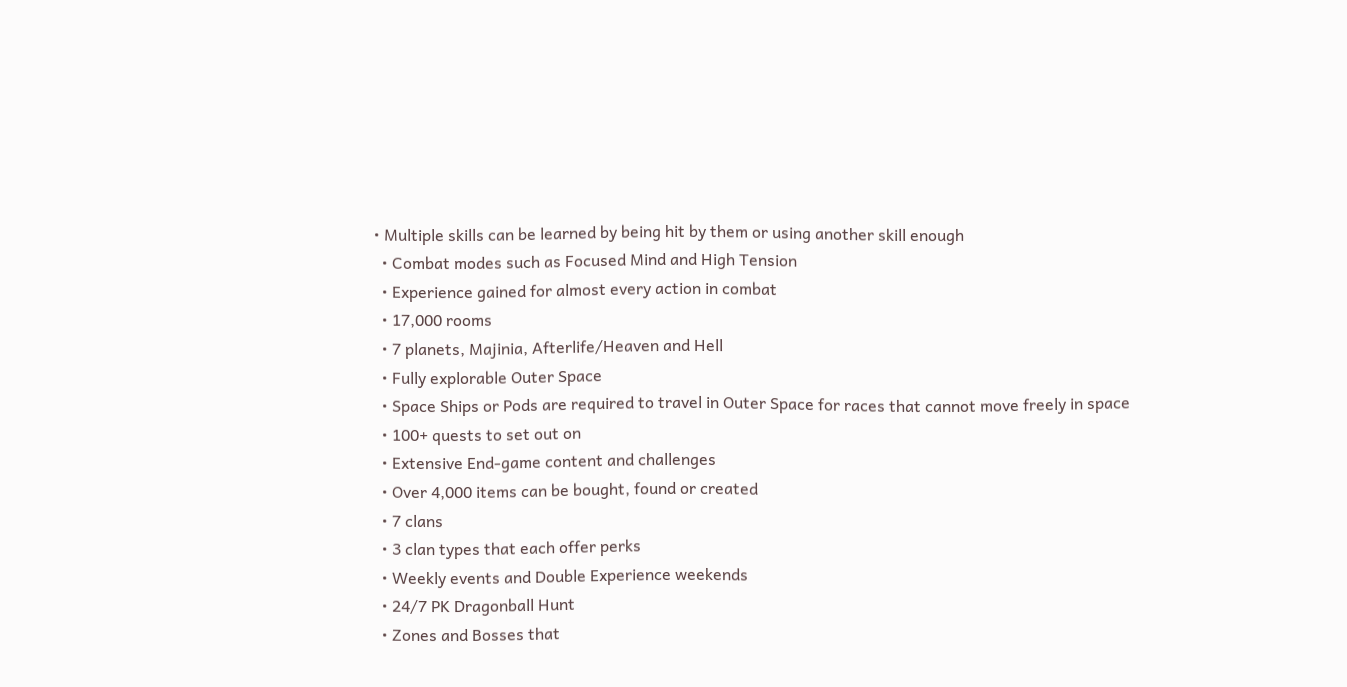• Multiple skills can be learned by being hit by them or using another skill enough
  • Combat modes such as Focused Mind and High Tension
  • Experience gained for almost every action in combat
  • 17,000 rooms
  • 7 planets, Majinia, Afterlife/Heaven and Hell
  • Fully explorable Outer Space
  • Space Ships or Pods are required to travel in Outer Space for races that cannot move freely in space
  • 100+ quests to set out on
  • Extensive End-game content and challenges
  • Over 4,000 items can be bought, found or created
  • 7 clans
  • 3 clan types that each offer perks
  • Weekly events and Double Experience weekends
  • 24/7 PK Dragonball Hunt
  • Zones and Bosses that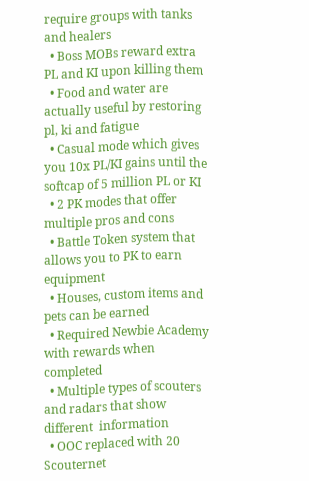require groups with tanks and healers
  • Boss MOBs reward extra PL and KI upon killing them
  • Food and water are actually useful by restoring pl, ki and fatigue
  • Casual mode which gives you 10x PL/KI gains until the softcap of 5 million PL or KI
  • 2 PK modes that offer multiple pros and cons
  • Battle Token system that allows you to PK to earn equipment
  • Houses, custom items and pets can be earned
  • Required Newbie Academy with rewards when completed
  • Multiple types of scouters and radars that show different  information
  • OOC replaced with 20 Scouternet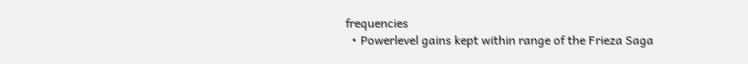frequencies
  • Powerlevel gains kept within range of the Frieza Saga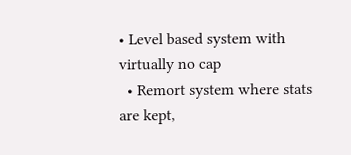• Level based system with virtually no cap
  • Remort system where stats are kept,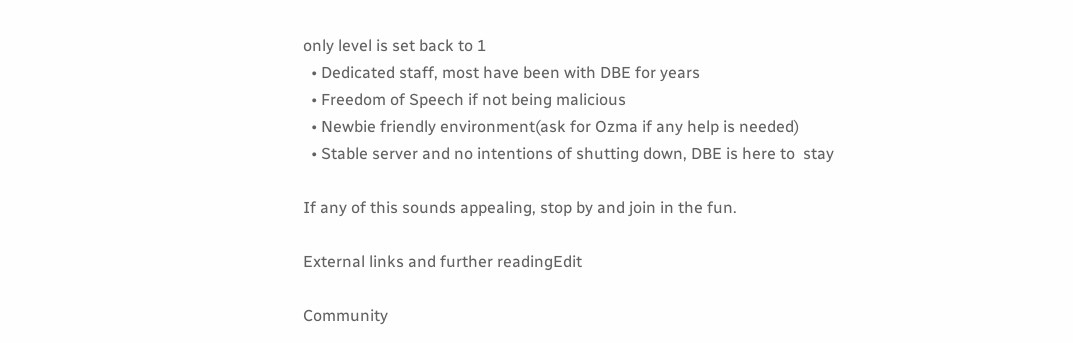only level is set back to 1
  • Dedicated staff, most have been with DBE for years
  • Freedom of Speech if not being malicious
  • Newbie friendly environment(ask for Ozma if any help is needed)
  • Stable server and no intentions of shutting down, DBE is here to  stay

If any of this sounds appealing, stop by and join in the fun.

External links and further readingEdit

Community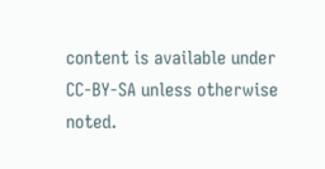content is available under CC-BY-SA unless otherwise noted.